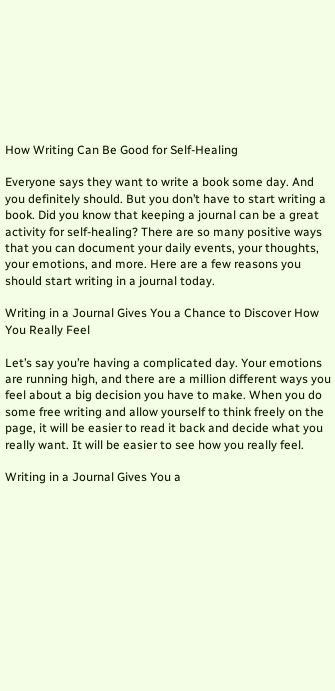How Writing Can Be Good for Self-Healing

Everyone says they want to write a book some day. And you definitely should. But you don’t have to start writing a book. Did you know that keeping a journal can be a great activity for self-healing? There are so many positive ways that you can document your daily events, your thoughts, your emotions, and more. Here are a few reasons you should start writing in a journal today.

Writing in a Journal Gives You a Chance to Discover How You Really Feel

Let’s say you’re having a complicated day. Your emotions are running high, and there are a million different ways you feel about a big decision you have to make. When you do some free writing and allow yourself to think freely on the page, it will be easier to read it back and decide what you really want. It will be easier to see how you really feel.

Writing in a Journal Gives You a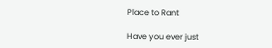Place to Rant

Have you ever just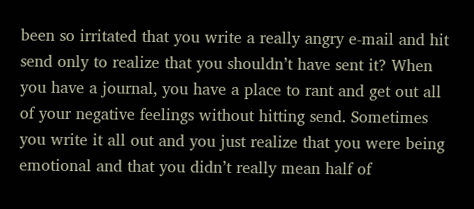been so irritated that you write a really angry e-mail and hit send only to realize that you shouldn’t have sent it? When you have a journal, you have a place to rant and get out all of your negative feelings without hitting send. Sometimes you write it all out and you just realize that you were being emotional and that you didn’t really mean half of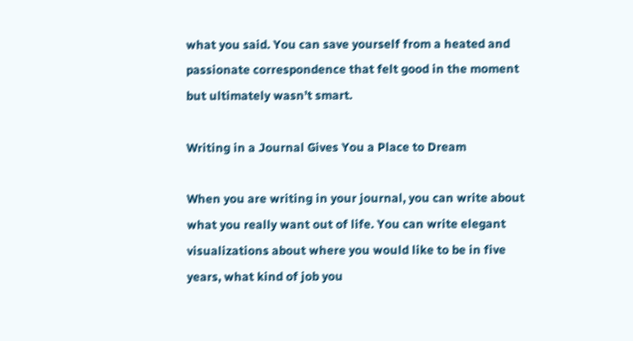what you said. You can save yourself from a heated and passionate correspondence that felt good in the moment but ultimately wasn’t smart.

Writing in a Journal Gives You a Place to Dream

When you are writing in your journal, you can write about what you really want out of life. You can write elegant visualizations about where you would like to be in five years, what kind of job you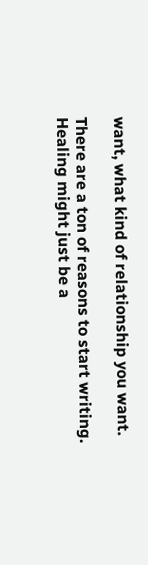want, what kind of relationship you want.

There are a ton of reasons to start writing. Healing might just be a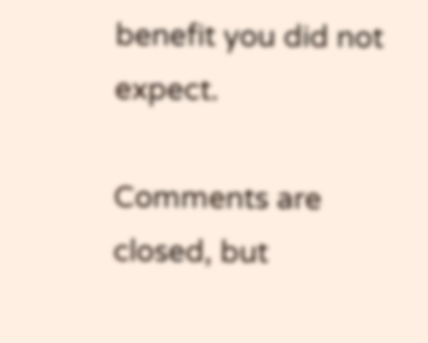benefit you did not expect.

Comments are closed, but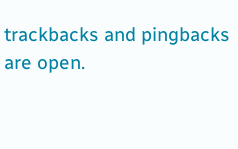trackbacks and pingbacks are open.